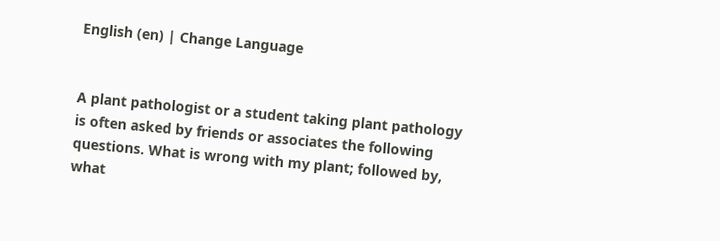English (en) | Change Language


A plant pathologist or a student taking plant pathology is often asked by friends or associates the following questions. What is wrong with my plant; followed by, what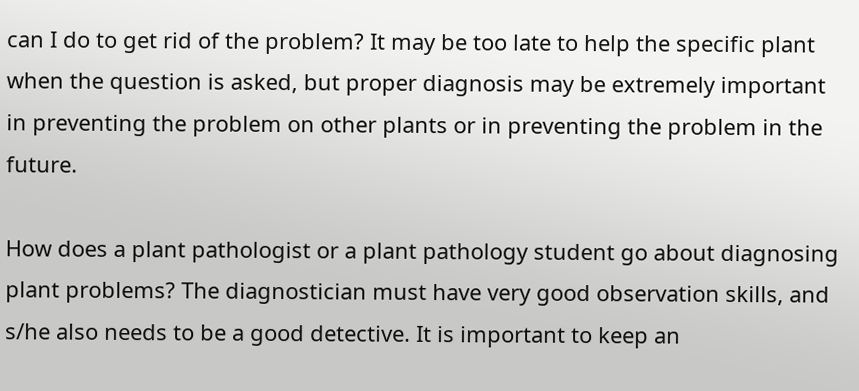can I do to get rid of the problem? It may be too late to help the specific plant when the question is asked, but proper diagnosis may be extremely important in preventing the problem on other plants or in preventing the problem in the future.

How does a plant pathologist or a plant pathology student go about diagnosing plant problems? The diagnostician must have very good observation skills, and s/he also needs to be a good detective. It is important to keep an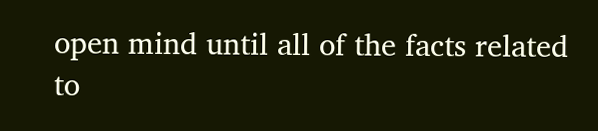open mind until all of the facts related to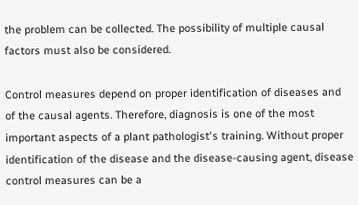the problem can be collected. The possibility of multiple causal factors must also be considered.

Control measures depend on proper identification of diseases and of the causal agents. Therefore, diagnosis is one of the most important aspects of a plant pathologist's training. Without proper identification of the disease and the disease-causing agent, disease control measures can be a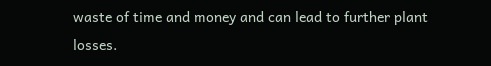waste of time and money and can lead to further plant losses.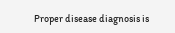Proper disease diagnosis is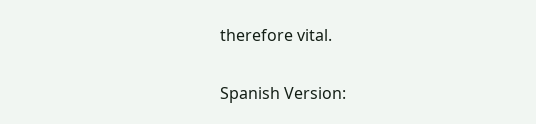therefore vital.

Spanish Version: